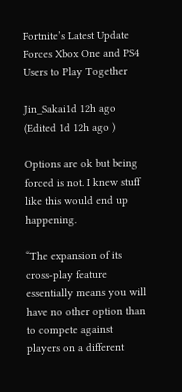Fortnite’s Latest Update Forces Xbox One and PS4 Users to Play Together

Jin_Sakai1d 12h ago (Edited 1d 12h ago )

Options are ok but being forced is not. I knew stuff like this would end up happening.

“The expansion of its cross-play feature essentially means you will have no other option than to compete against players on a different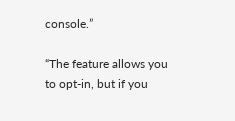console.”

“The feature allows you to opt-in, but if you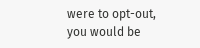were to opt-out, you would be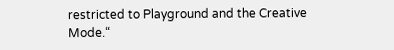restricted to Playground and the Creative Mode.“